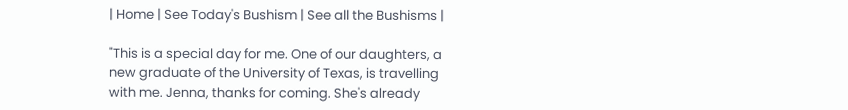| Home | See Today's Bushism | See all the Bushisms |

"This is a special day for me. One of our daughters, a new graduate of the University of Texas, is travelling with me. Jenna, thanks for coming. She's already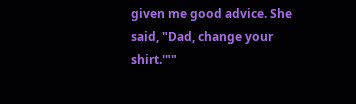given me good advice. She said, "Dad, change your shirt.'""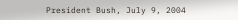President Bush, July 9, 2004